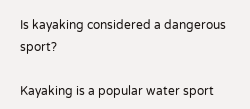Is kayaking considered a dangerous sport?

Kayaking is a popular water sport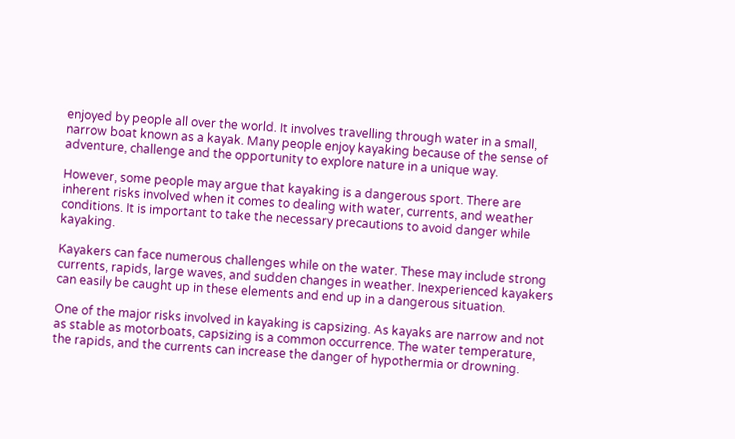enjoyed by people all over the world. It involves travelling through water in a small, narrow boat known as a kayak. Many people enjoy kayaking because of the sense of adventure, challenge and the opportunity to explore nature in a unique way.

However, some people may argue that kayaking is a dangerous sport. There are inherent risks involved when it comes to dealing with water, currents, and weather conditions. It is important to take the necessary precautions to avoid danger while kayaking.

Kayakers can face numerous challenges while on the water. These may include strong currents, rapids, large waves, and sudden changes in weather. Inexperienced kayakers can easily be caught up in these elements and end up in a dangerous situation.

One of the major risks involved in kayaking is capsizing. As kayaks are narrow and not as stable as motorboats, capsizing is a common occurrence. The water temperature, the rapids, and the currents can increase the danger of hypothermia or drowning.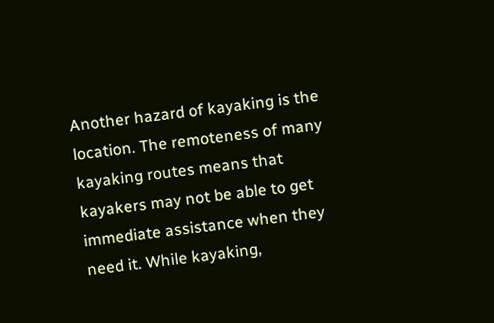Another hazard of kayaking is the location. The remoteness of many kayaking routes means that kayakers may not be able to get immediate assistance when they need it. While kayaking,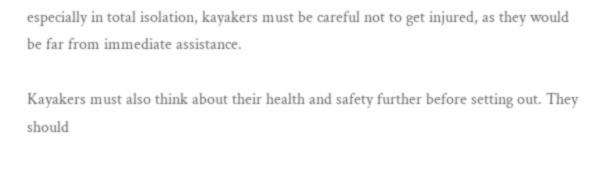especially in total isolation, kayakers must be careful not to get injured, as they would be far from immediate assistance.

Kayakers must also think about their health and safety further before setting out. They should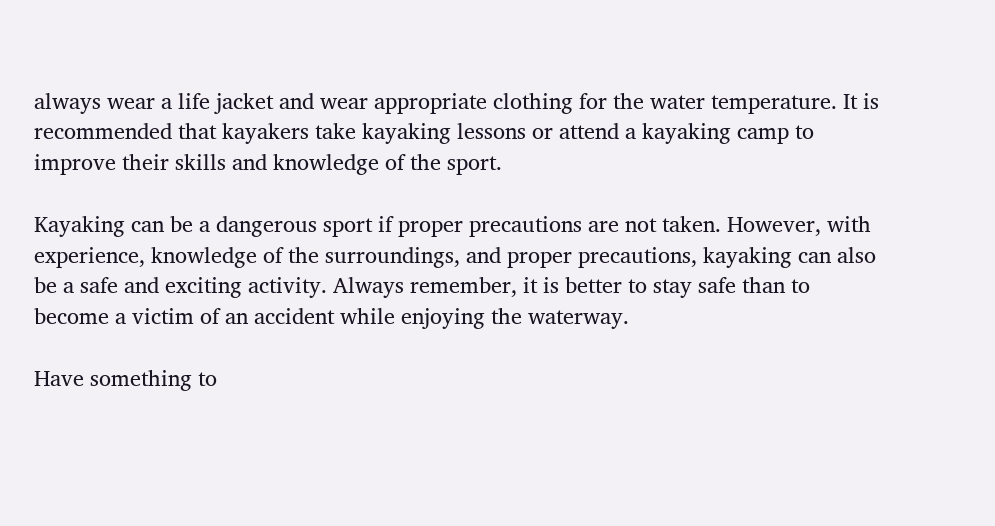always wear a life jacket and wear appropriate clothing for the water temperature. It is recommended that kayakers take kayaking lessons or attend a kayaking camp to improve their skills and knowledge of the sport.

Kayaking can be a dangerous sport if proper precautions are not taken. However, with experience, knowledge of the surroundings, and proper precautions, kayaking can also be a safe and exciting activity. Always remember, it is better to stay safe than to become a victim of an accident while enjoying the waterway.

Have something to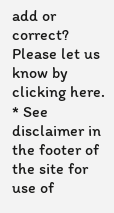add or correct? Please let us know by clicking here.
* See disclaimer in the footer of the site for use of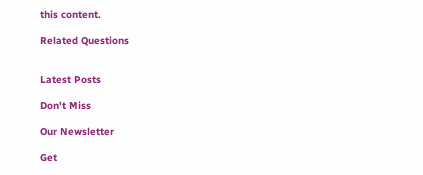this content.

Related Questions


Latest Posts

Don't Miss

Our Newsletter

Get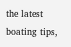the latest boating tips,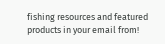fishing resources and featured products in your email from!